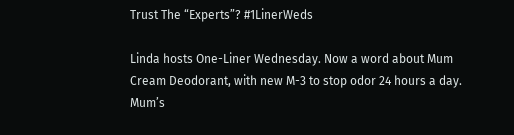Trust The “Experts”? #1LinerWeds

Linda hosts One-Liner Wednesday. Now a word about Mum Cream Deodorant, with new M-3 to stop odor 24 hours a day. Mum’s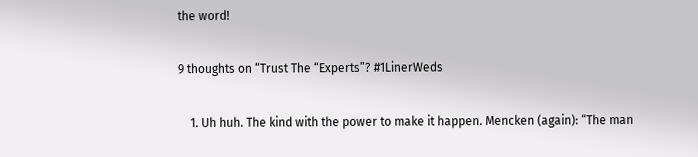the word!

9 thoughts on “Trust The “Experts”? #1LinerWeds

    1. Uh huh. The kind with the power to make it happen. Mencken (again): “The man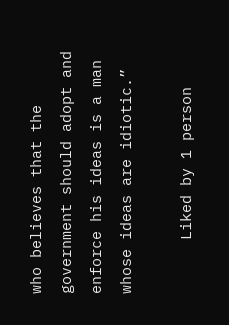who believes that the government should adopt and enforce his ideas is a man whose ideas are idiotic.”

      Liked by 1 person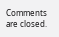Comments are closed.